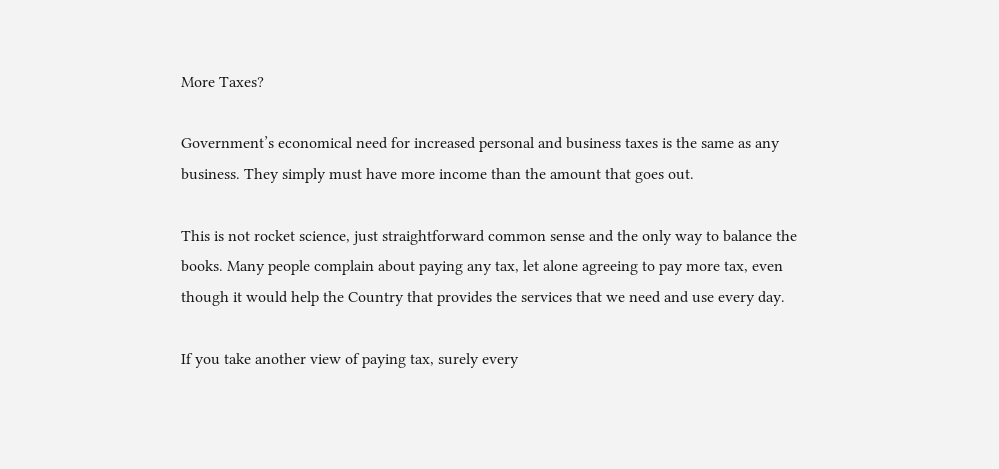More Taxes?

Government’s economical need for increased personal and business taxes is the same as any business. They simply must have more income than the amount that goes out.

This is not rocket science, just straightforward common sense and the only way to balance the books. Many people complain about paying any tax, let alone agreeing to pay more tax, even though it would help the Country that provides the services that we need and use every day.

If you take another view of paying tax, surely every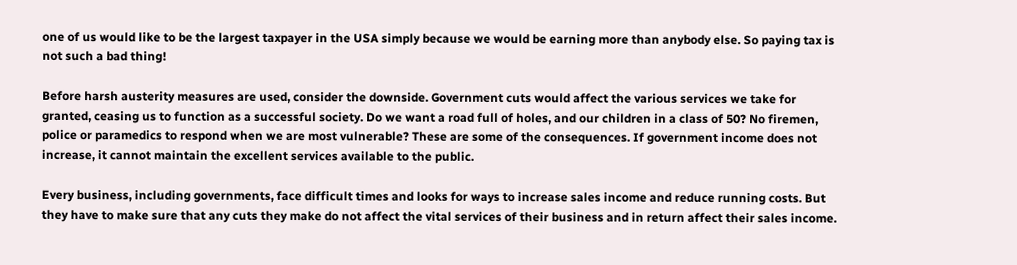one of us would like to be the largest taxpayer in the USA simply because we would be earning more than anybody else. So paying tax is not such a bad thing!

Before harsh austerity measures are used, consider the downside. Government cuts would affect the various services we take for granted, ceasing us to function as a successful society. Do we want a road full of holes, and our children in a class of 50? No firemen, police or paramedics to respond when we are most vulnerable? These are some of the consequences. If government income does not increase, it cannot maintain the excellent services available to the public.

Every business, including governments, face difficult times and looks for ways to increase sales income and reduce running costs. But they have to make sure that any cuts they make do not affect the vital services of their business and in return affect their sales income.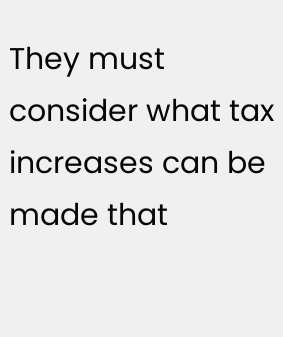They must consider what tax increases can be made that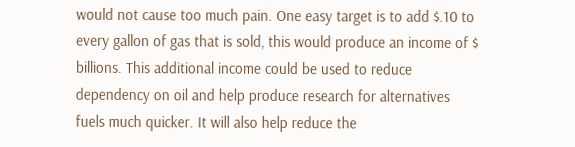would not cause too much pain. One easy target is to add $.10 to every gallon of gas that is sold, this would produce an income of $ billions. This additional income could be used to reduce dependency on oil and help produce research for alternatives fuels much quicker. It will also help reduce the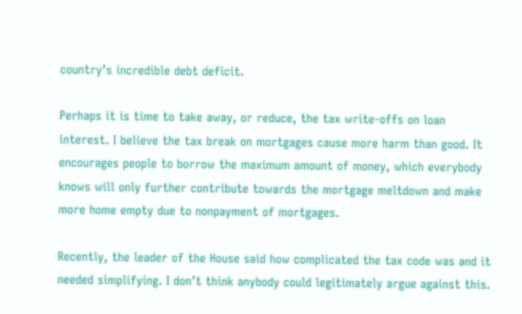country’s incredible debt deficit.

Perhaps it is time to take away, or reduce, the tax write-offs on loan interest. I believe the tax break on mortgages cause more harm than good. It encourages people to borrow the maximum amount of money, which everybody knows will only further contribute towards the mortgage meltdown and make more home empty due to nonpayment of mortgages.

Recently, the leader of the House said how complicated the tax code was and it needed simplifying. I don’t think anybody could legitimately argue against this.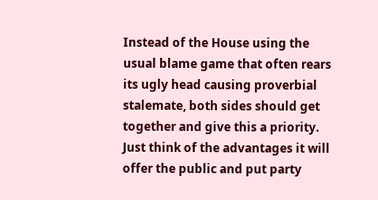Instead of the House using the usual blame game that often rears its ugly head causing proverbial stalemate, both sides should get together and give this a priority. Just think of the advantages it will offer the public and put party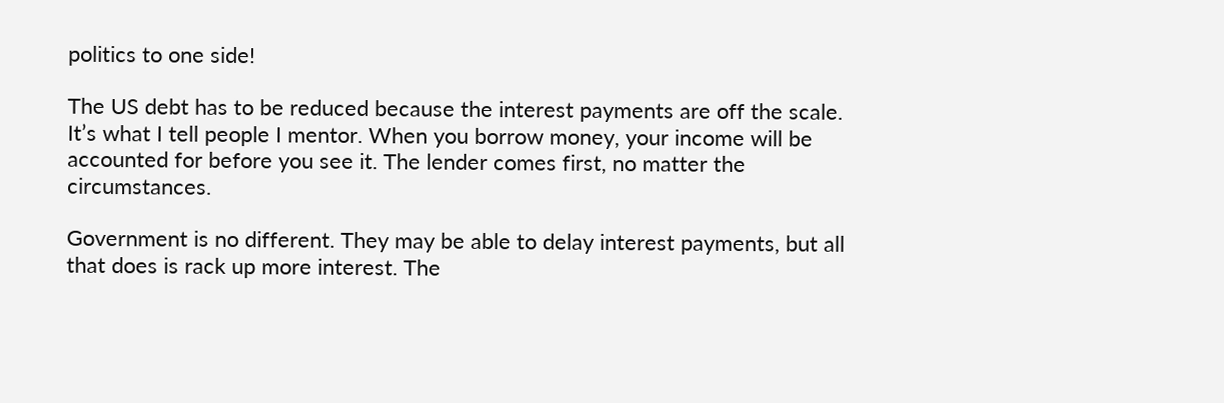politics to one side!

The US debt has to be reduced because the interest payments are off the scale. It’s what I tell people I mentor. When you borrow money, your income will be accounted for before you see it. The lender comes first, no matter the circumstances.

Government is no different. They may be able to delay interest payments, but all that does is rack up more interest. The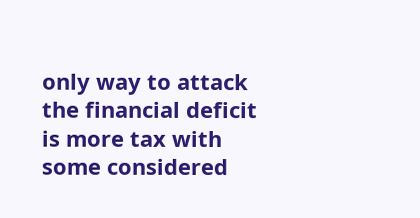only way to attack the financial deficit is more tax with some considered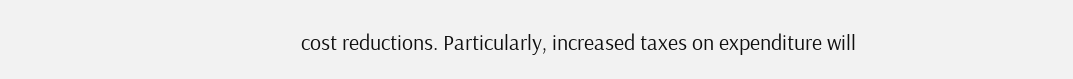cost reductions. Particularly, increased taxes on expenditure will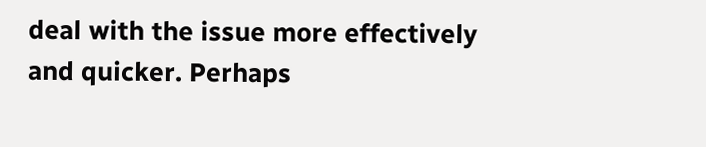deal with the issue more effectively and quicker. Perhaps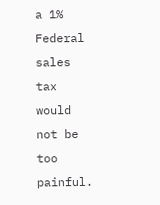a 1% Federal sales tax would not be too painful.